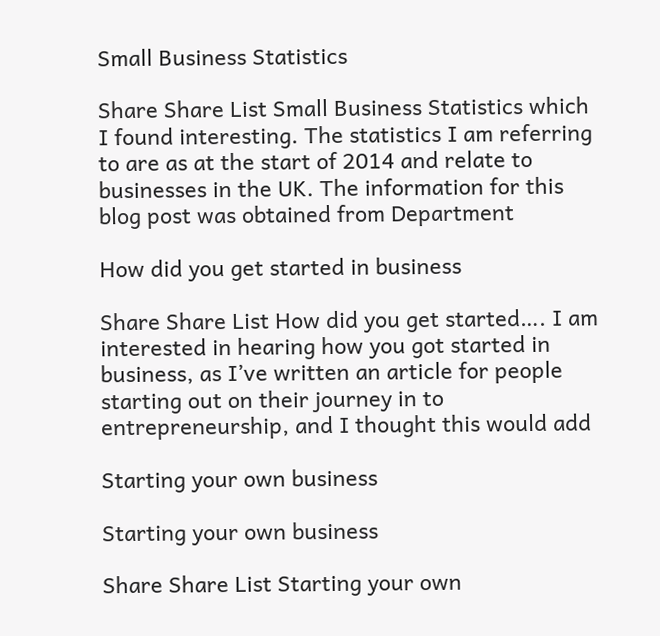Small Business Statistics

Share Share List Small Business Statistics which I found interesting. The statistics I am referring to are as at the start of 2014 and relate to businesses in the UK. The information for this blog post was obtained from Department

How did you get started in business

Share Share List How did you get started…. I am interested in hearing how you got started in business, as I’ve written an article for people starting out on their journey in to entrepreneurship, and I thought this would add

Starting your own business

Starting your own business

Share Share List Starting your own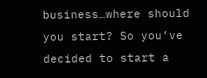business…where should you start? So you’ve decided to start a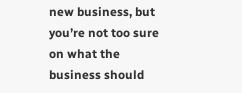new business, but you’re not too sure on what the business should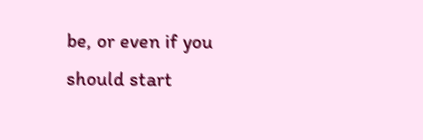be, or even if you should start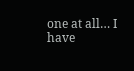one at all… I have